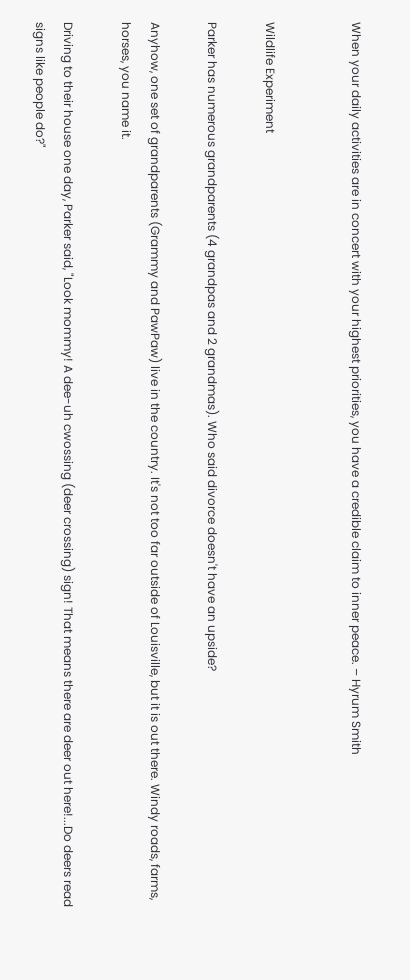When your daily activities are in concert with your highest priorities, you have a credible claim to inner peace. – Hyrum Smith


Wildlife Experiment

Parker has numerous grandparents (4 grandpas and 2 grandmas). Who said divorce doesn't have an upside?

Anyhow, one set of grandparents (Grammy and PawPaw) live in the country. It's not too far outside of Louisville, but it is out there. Windy roads, farms, horses, you name it.

Driving to their house one day, Parker said, "Look mommy! A dee-uh cwossing (deer crossing) sign! That means there are deer out here!...Do deers read signs like people do?"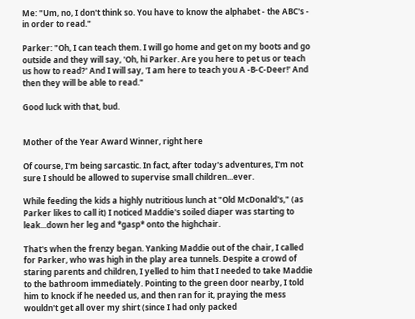Me: "Um, no, I don't think so. You have to know the alphabet - the ABC's - in order to read."

Parker: "Oh, I can teach them. I will go home and get on my boots and go outside and they will say, 'Oh, hi Parker. Are you here to pet us or teach us how to read?' And I will say, 'I am here to teach you A -B-C-Deer!' And then they will be able to read."

Good luck with that, bud.


Mother of the Year Award Winner, right here

Of course, I'm being sarcastic. In fact, after today's adventures, I'm not sure I should be allowed to supervise small children...ever.

While feeding the kids a highly nutritious lunch at "Old McDonald's," (as Parker likes to call it) I noticed Maddie's soiled diaper was starting to leak...down her leg and *gasp* onto the highchair.

That's when the frenzy began. Yanking Maddie out of the chair, I called for Parker, who was high in the play area tunnels. Despite a crowd of staring parents and children, I yelled to him that I needed to take Maddie to the bathroom immediately. Pointing to the green door nearby, I told him to knock if he needed us, and then ran for it, praying the mess wouldn't get all over my shirt (since I had only packed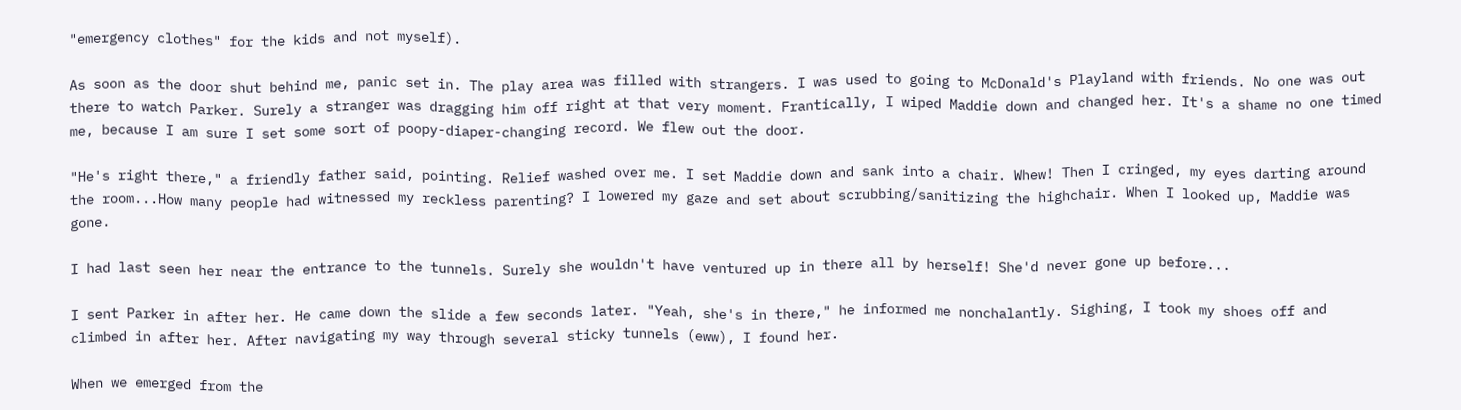"emergency clothes" for the kids and not myself).

As soon as the door shut behind me, panic set in. The play area was filled with strangers. I was used to going to McDonald's Playland with friends. No one was out there to watch Parker. Surely a stranger was dragging him off right at that very moment. Frantically, I wiped Maddie down and changed her. It's a shame no one timed me, because I am sure I set some sort of poopy-diaper-changing record. We flew out the door.

"He's right there," a friendly father said, pointing. Relief washed over me. I set Maddie down and sank into a chair. Whew! Then I cringed, my eyes darting around the room...How many people had witnessed my reckless parenting? I lowered my gaze and set about scrubbing/sanitizing the highchair. When I looked up, Maddie was gone.

I had last seen her near the entrance to the tunnels. Surely she wouldn't have ventured up in there all by herself! She'd never gone up before...

I sent Parker in after her. He came down the slide a few seconds later. "Yeah, she's in there," he informed me nonchalantly. Sighing, I took my shoes off and climbed in after her. After navigating my way through several sticky tunnels (eww), I found her.

When we emerged from the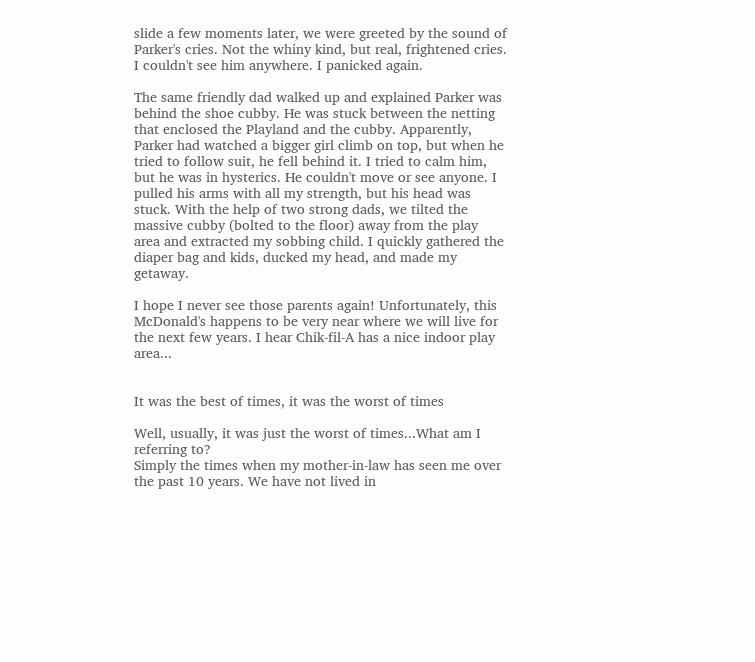slide a few moments later, we were greeted by the sound of Parker's cries. Not the whiny kind, but real, frightened cries. I couldn't see him anywhere. I panicked again.

The same friendly dad walked up and explained Parker was behind the shoe cubby. He was stuck between the netting that enclosed the Playland and the cubby. Apparently, Parker had watched a bigger girl climb on top, but when he tried to follow suit, he fell behind it. I tried to calm him, but he was in hysterics. He couldn't move or see anyone. I pulled his arms with all my strength, but his head was stuck. With the help of two strong dads, we tilted the massive cubby (bolted to the floor) away from the play area and extracted my sobbing child. I quickly gathered the diaper bag and kids, ducked my head, and made my getaway.

I hope I never see those parents again! Unfortunately, this McDonald's happens to be very near where we will live for the next few years. I hear Chik-fil-A has a nice indoor play area...


It was the best of times, it was the worst of times

Well, usually, it was just the worst of times...What am I referring to?
Simply the times when my mother-in-law has seen me over the past 10 years. We have not lived in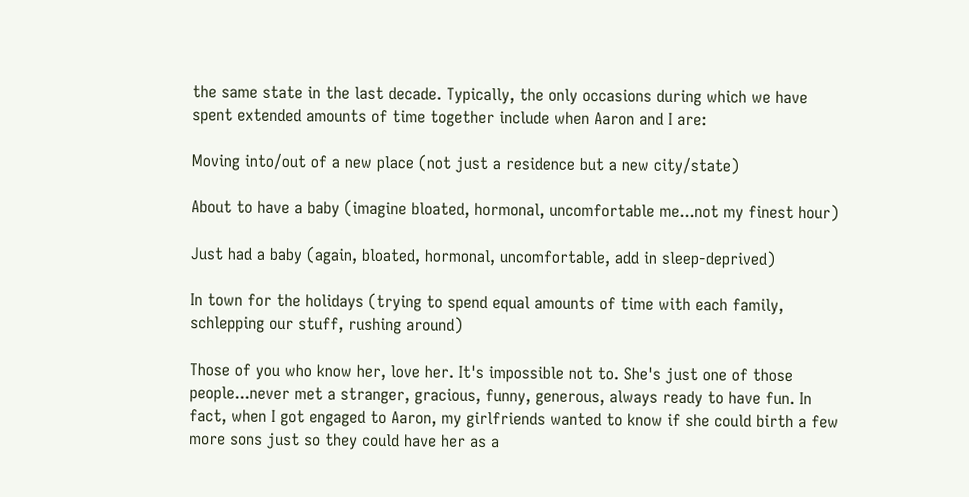the same state in the last decade. Typically, the only occasions during which we have spent extended amounts of time together include when Aaron and I are:

Moving into/out of a new place (not just a residence but a new city/state)

About to have a baby (imagine bloated, hormonal, uncomfortable me...not my finest hour)

Just had a baby (again, bloated, hormonal, uncomfortable, add in sleep-deprived)

In town for the holidays (trying to spend equal amounts of time with each family, schlepping our stuff, rushing around)

Those of you who know her, love her. It's impossible not to. She's just one of those people...never met a stranger, gracious, funny, generous, always ready to have fun. In fact, when I got engaged to Aaron, my girlfriends wanted to know if she could birth a few more sons just so they could have her as a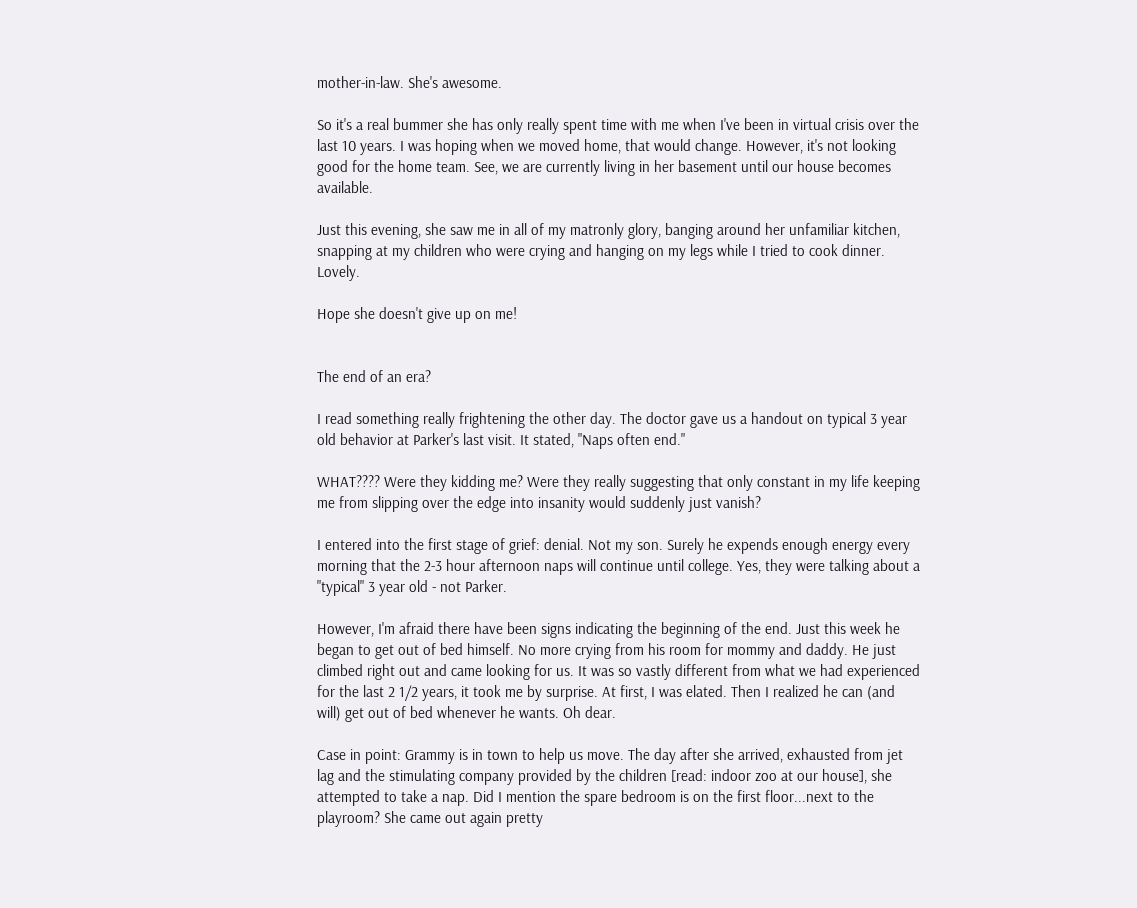mother-in-law. She's awesome.

So it's a real bummer she has only really spent time with me when I've been in virtual crisis over the last 10 years. I was hoping when we moved home, that would change. However, it's not looking good for the home team. See, we are currently living in her basement until our house becomes available.

Just this evening, she saw me in all of my matronly glory, banging around her unfamiliar kitchen, snapping at my children who were crying and hanging on my legs while I tried to cook dinner. Lovely.

Hope she doesn't give up on me!


The end of an era?

I read something really frightening the other day. The doctor gave us a handout on typical 3 year old behavior at Parker's last visit. It stated, "Naps often end."

WHAT???? Were they kidding me? Were they really suggesting that only constant in my life keeping me from slipping over the edge into insanity would suddenly just vanish?

I entered into the first stage of grief: denial. Not my son. Surely he expends enough energy every morning that the 2-3 hour afternoon naps will continue until college. Yes, they were talking about a "typical" 3 year old - not Parker.

However, I'm afraid there have been signs indicating the beginning of the end. Just this week he began to get out of bed himself. No more crying from his room for mommy and daddy. He just climbed right out and came looking for us. It was so vastly different from what we had experienced for the last 2 1/2 years, it took me by surprise. At first, I was elated. Then I realized he can (and will) get out of bed whenever he wants. Oh dear.

Case in point: Grammy is in town to help us move. The day after she arrived, exhausted from jet lag and the stimulating company provided by the children [read: indoor zoo at our house], she attempted to take a nap. Did I mention the spare bedroom is on the first floor...next to the playroom? She came out again pretty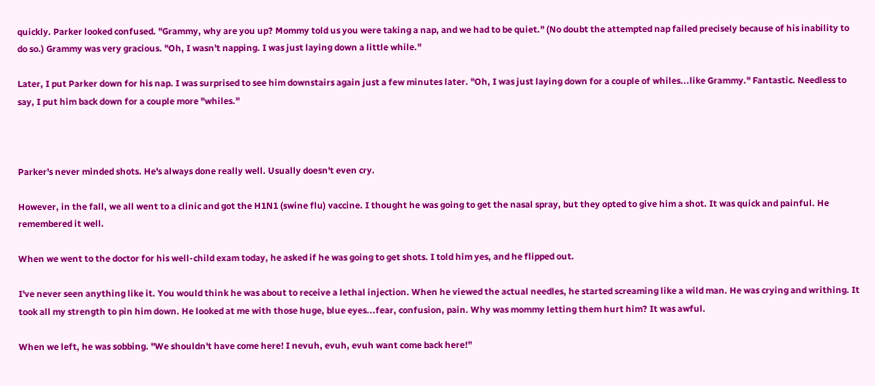quickly. Parker looked confused. "Grammy, why are you up? Mommy told us you were taking a nap, and we had to be quiet." (No doubt the attempted nap failed precisely because of his inability to do so.) Grammy was very gracious. "Oh, I wasn't napping. I was just laying down a little while."

Later, I put Parker down for his nap. I was surprised to see him downstairs again just a few minutes later. "Oh, I was just laying down for a couple of whiles...like Grammy." Fantastic. Needless to say, I put him back down for a couple more "whiles."



Parker's never minded shots. He's always done really well. Usually doesn't even cry.

However, in the fall, we all went to a clinic and got the H1N1 (swine flu) vaccine. I thought he was going to get the nasal spray, but they opted to give him a shot. It was quick and painful. He remembered it well.

When we went to the doctor for his well-child exam today, he asked if he was going to get shots. I told him yes, and he flipped out.

I've never seen anything like it. You would think he was about to receive a lethal injection. When he viewed the actual needles, he started screaming like a wild man. He was crying and writhing. It took all my strength to pin him down. He looked at me with those huge, blue eyes...fear, confusion, pain. Why was mommy letting them hurt him? It was awful.

When we left, he was sobbing. "We shouldn't have come here! I nevuh, evuh, evuh want come back here!"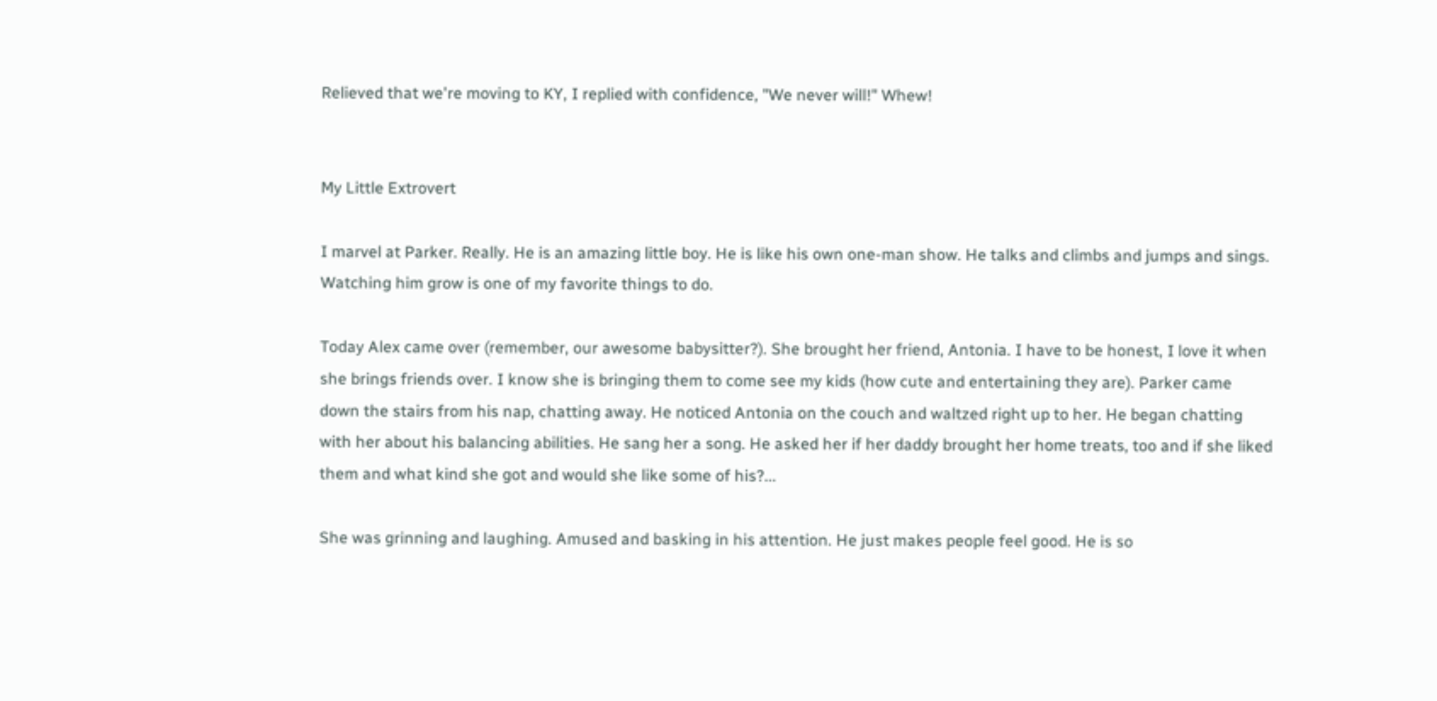Relieved that we're moving to KY, I replied with confidence, "We never will!" Whew!


My Little Extrovert

I marvel at Parker. Really. He is an amazing little boy. He is like his own one-man show. He talks and climbs and jumps and sings. Watching him grow is one of my favorite things to do.

Today Alex came over (remember, our awesome babysitter?). She brought her friend, Antonia. I have to be honest, I love it when she brings friends over. I know she is bringing them to come see my kids (how cute and entertaining they are). Parker came down the stairs from his nap, chatting away. He noticed Antonia on the couch and waltzed right up to her. He began chatting with her about his balancing abilities. He sang her a song. He asked her if her daddy brought her home treats, too and if she liked them and what kind she got and would she like some of his?...

She was grinning and laughing. Amused and basking in his attention. He just makes people feel good. He is so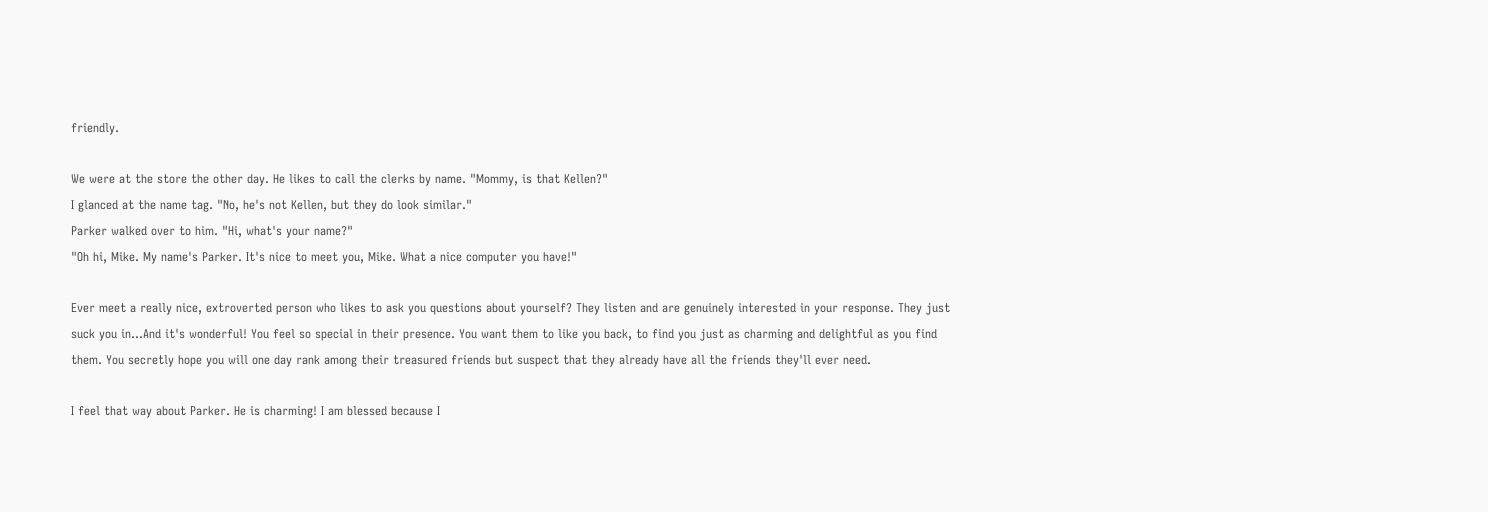friendly.

We were at the store the other day. He likes to call the clerks by name. "Mommy, is that Kellen?"
I glanced at the name tag. "No, he's not Kellen, but they do look similar."
Parker walked over to him. "Hi, what's your name?"
"Oh hi, Mike. My name's Parker. It's nice to meet you, Mike. What a nice computer you have!"

Ever meet a really nice, extroverted person who likes to ask you questions about yourself? They listen and are genuinely interested in your response. They just suck you in...And it's wonderful! You feel so special in their presence. You want them to like you back, to find you just as charming and delightful as you find them. You secretly hope you will one day rank among their treasured friends but suspect that they already have all the friends they'll ever need.

I feel that way about Parker. He is charming! I am blessed because I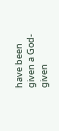have been given a God-given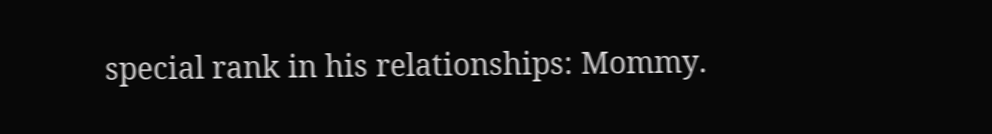special rank in his relationships: Mommy.